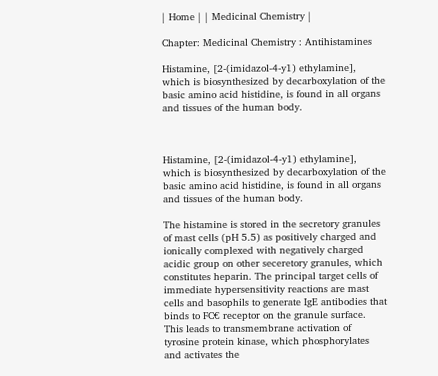| Home | | Medicinal Chemistry |

Chapter: Medicinal Chemistry : Antihistamines

Histamine, [2-(imidazol-4-y1) ethylamine], which is biosynthesized by decarboxylation of the basic amino acid histidine, is found in all organs and tissues of the human body.



Histamine, [2-(imidazol-4-y1) ethylamine], which is biosynthesized by decarboxylation of the basic amino acid histidine, is found in all organs and tissues of the human body.

The histamine is stored in the secretory granules of mast cells (pH 5.5) as positively charged and ionically complexed with negatively charged acidic group on other seceretory granules, which constitutes heparin. The principal target cells of immediate hypersensitivity reactions are mast cells and basophils to generate IgE antibodies that binds to FC€ receptor on the granule surface. This leads to transmembrane activation of tyrosine protein kinase, which phosphorylates and activates the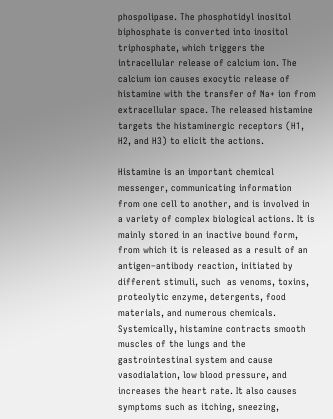phospolipase. The phosphotidyl inositol biphosphate is converted into inositol triphosphate, which triggers the intracellular release of calcium ion. The calcium ion causes exocytic release of histamine with the transfer of Na+ ion from extracellular space. The released histamine targets the histaminergic receptors (H1, H2, and H3) to elicit the actions.

Histamine is an important chemical messenger, communicating information from one cell to another, and is involved in a variety of complex biological actions. It is mainly stored in an inactive bound form, from which it is released as a result of an antigen–antibody reaction, initiated by different stimuli, such  as venoms, toxins, proteolytic enzyme, detergents, food materials, and numerous chemicals. Systemically, histamine contracts smooth muscles of the lungs and the gastrointestinal system and cause vasodialation, low blood pressure, and increases the heart rate. It also causes symptoms such as itching, sneezing,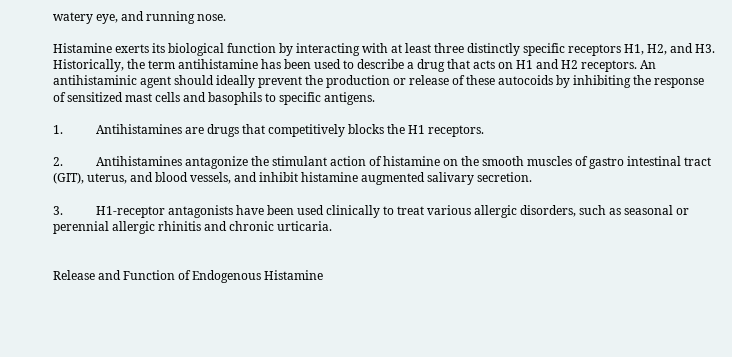watery eye, and running nose.

Histamine exerts its biological function by interacting with at least three distinctly specific receptors H1, H2, and H3. Historically, the term antihistamine has been used to describe a drug that acts on H1 and H2 receptors. An antihistaminic agent should ideally prevent the production or release of these autocoids by inhibiting the response of sensitized mast cells and basophils to specific antigens.

1.           Antihistamines are drugs that competitively blocks the H1 receptors.

2.           Antihistamines antagonize the stimulant action of histamine on the smooth muscles of gastro intestinal tract (GIT), uterus, and blood vessels, and inhibit histamine augmented salivary secretion.

3.           H1-receptor antagonists have been used clinically to treat various allergic disorders, such as seasonal or perennial allergic rhinitis and chronic urticaria.


Release and Function of Endogenous Histamine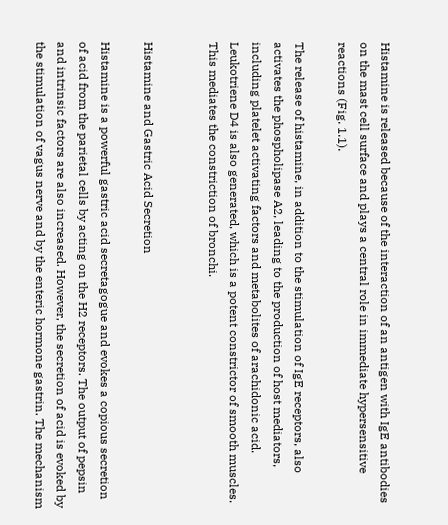Histamine is released because of the interaction of an antigen with IgE antibodies on the mast cell surface and plays a central role in immediate hypersensitive reactions (Fig. 1.1).

The release of histamine, in addition to the stimulation of IgE receptors, also activates the phospholipase A2, leading to the production of host mediators, including platelet activating factors and metabolites of arachidonic acid. Leukotriene D4 is also generated, which is a potent constrictor of smooth muscles. This mediates the constriction of bronchi.


Histamine and Gastric Acid Secretion

Histamine is a powerful gastric acid secretagogue and evokes a copious secretion of acid from the parietal cells by acting on the H2 receptors. The output of pepsin and intrinsic factors are also increased. However, the secretion of acid is evoked by the stimulation of vagus nerve and by the enteric hormone gastrin. The mechanism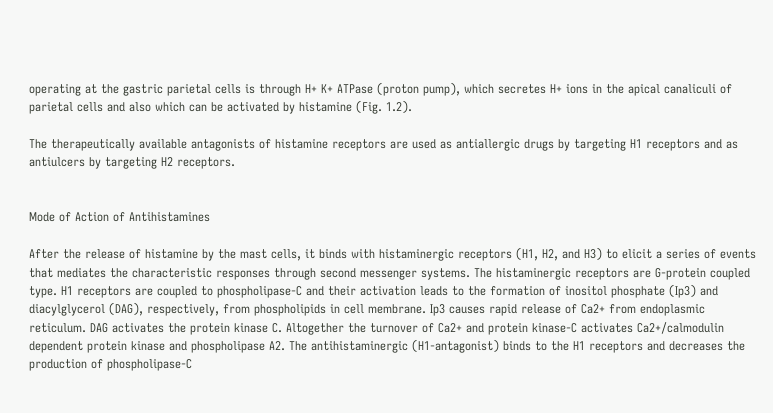operating at the gastric parietal cells is through H+ K+ ATPase (proton pump), which secretes H+ ions in the apical canaliculi of parietal cells and also which can be activated by histamine (Fig. 1.2).

The therapeutically available antagonists of histamine receptors are used as antiallergic drugs by targeting H1 receptors and as antiulcers by targeting H2 receptors.


Mode of Action of Antihistamines

After the release of histamine by the mast cells, it binds with histaminergic receptors (H1, H2, and H3) to elicit a series of events that mediates the characteristic responses through second messenger systems. The histaminergic receptors are G-protein coupled type. H1 receptors are coupled to phospholipase-C and their activation leads to the formation of inositol phosphate (Ip3) and diacylglycerol (DAG), respectively, from phospholipids in cell membrane. Ip3 causes rapid release of Ca2+ from endoplasmic reticulum. DAG activates the protein kinase C. Altogether the turnover of Ca2+ and protein kinase-C activates Ca2+/calmodulin dependent protein kinase and phospholipase A2. The antihistaminergic (H1-antagonist) binds to the H1 receptors and decreases the production of phospholipase-C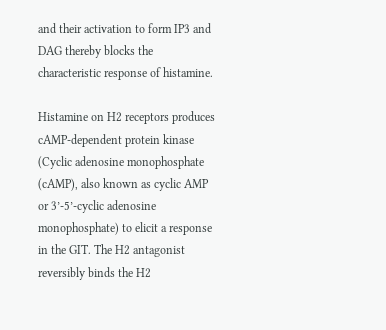and their activation to form IP3 and DAG thereby blocks the characteristic response of histamine.

Histamine on H2 receptors produces cAMP-dependent protein kinase (Cyclic adenosine monophosphate (cAMP), also known as cyclic AMP or 3’-5’-cyclic adenosine monophosphate) to elicit a response in the GIT. The H2 antagonist reversibly binds the H2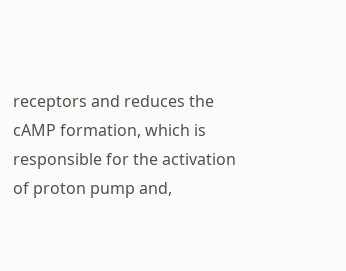receptors and reduces the cAMP formation, which is responsible for the activation of proton pump and,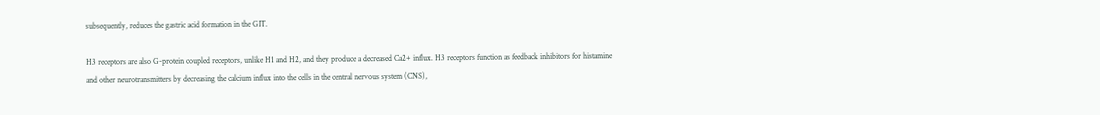subsequently, reduces the gastric acid formation in the GIT.

H3 receptors are also G-protein coupled receptors, unlike H1 and H2, and they produce a decreased Ca2+ influx. H3 receptors function as feedback inhibitors for histamine and other neurotransmitters by decreasing the calcium influx into the cells in the central nervous system (CNS),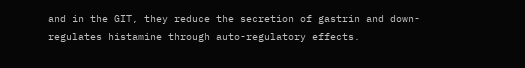and in the GIT, they reduce the secretion of gastrin and down-regulates histamine through auto-regulatory effects.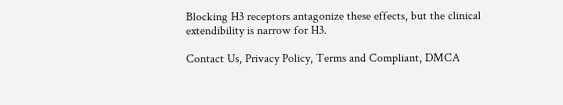Blocking H3 receptors antagonize these effects, but the clinical extendibility is narrow for H3.

Contact Us, Privacy Policy, Terms and Compliant, DMCA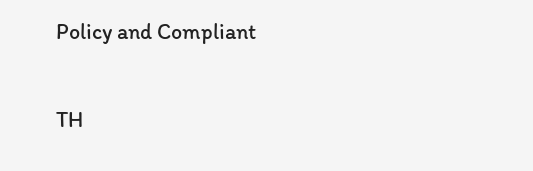Policy and Compliant

TH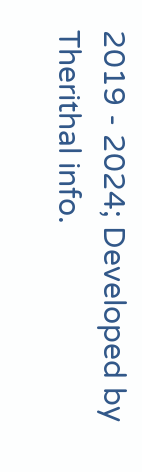2019 - 2024; Developed by Therithal info.